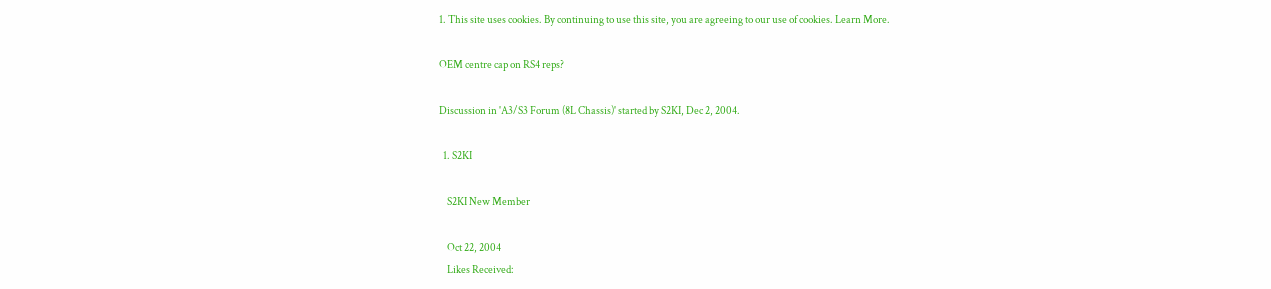1. This site uses cookies. By continuing to use this site, you are agreeing to our use of cookies. Learn More.

OEM centre cap on RS4 reps?

Discussion in 'A3/S3 Forum (8L Chassis)' started by S2KI, Dec 2, 2004.

  1. S2KI

    S2KI New Member

    Oct 22, 2004
    Likes Received: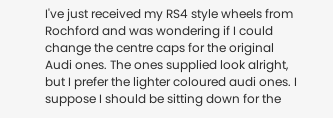I've just received my RS4 style wheels from Rochford and was wondering if I could change the centre caps for the original Audi ones. The ones supplied look alright, but I prefer the lighter coloured audi ones. I suppose I should be sitting down for the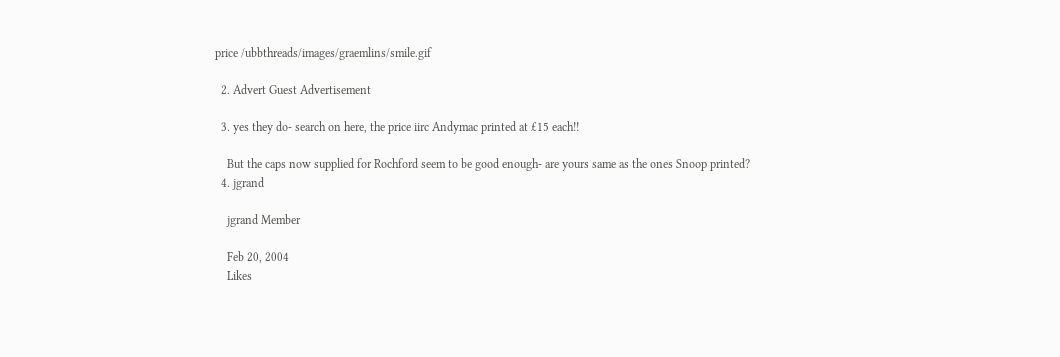price /ubbthreads/images/graemlins/smile.gif

  2. Advert Guest Advertisement

  3. yes they do- search on here, the price iirc Andymac printed at £15 each!!

    But the caps now supplied for Rochford seem to be good enough- are yours same as the ones Snoop printed?
  4. jgrand

    jgrand Member

    Feb 20, 2004
    Likes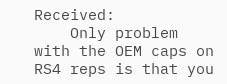Received:
    Only problem with the OEM caps on RS4 reps is that you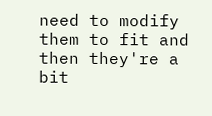need to modify them to fit and then they're a bit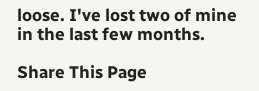loose. I've lost two of mine in the last few months.

Share This Page